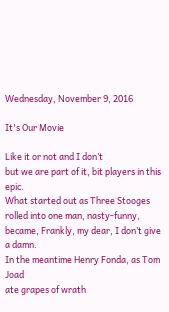Wednesday, November 9, 2016

It's Our Movie

Like it or not and I don’t
but we are part of it, bit players in this epic.
What started out as Three Stooges
rolled into one man, nasty-funny,
became, Frankly, my dear, I don’t give a damn.
In the meantime Henry Fonda, as Tom Joad
ate grapes of wrath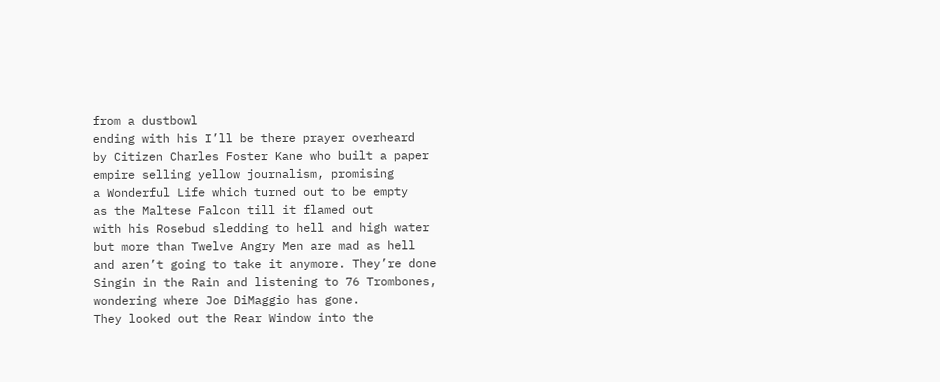from a dustbowl
ending with his I’ll be there prayer overheard
by Citizen Charles Foster Kane who built a paper
empire selling yellow journalism, promising
a Wonderful Life which turned out to be empty
as the Maltese Falcon till it flamed out
with his Rosebud sledding to hell and high water
but more than Twelve Angry Men are mad as hell
and aren’t going to take it anymore. They’re done
Singin in the Rain and listening to 76 Trombones,
wondering where Joe DiMaggio has gone.
They looked out the Rear Window into the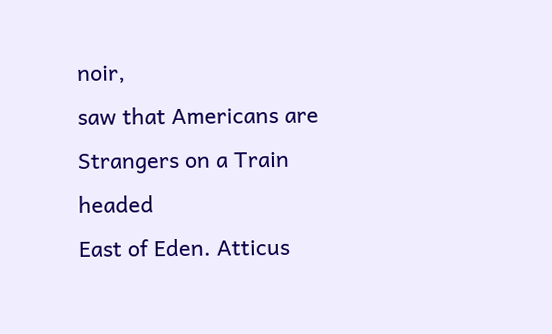noir,
saw that Americans are Strangers on a Train headed
East of Eden. Atticus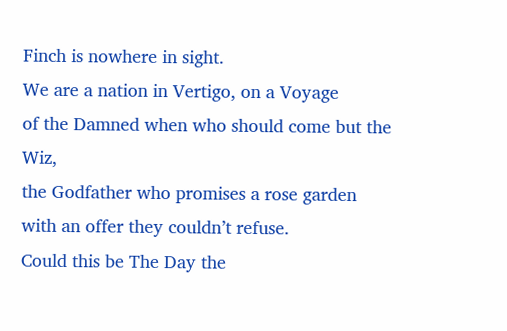Finch is nowhere in sight.
We are a nation in Vertigo, on a Voyage
of the Damned when who should come but the Wiz,
the Godfather who promises a rose garden
with an offer they couldn’t refuse.
Could this be The Day the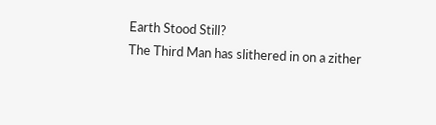Earth Stood Still?
The Third Man has slithered in on a zither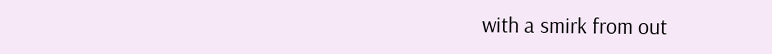with a smirk from out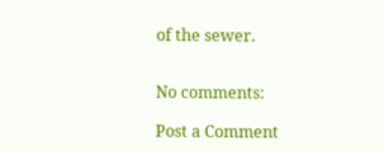of the sewer.


No comments:

Post a Comment